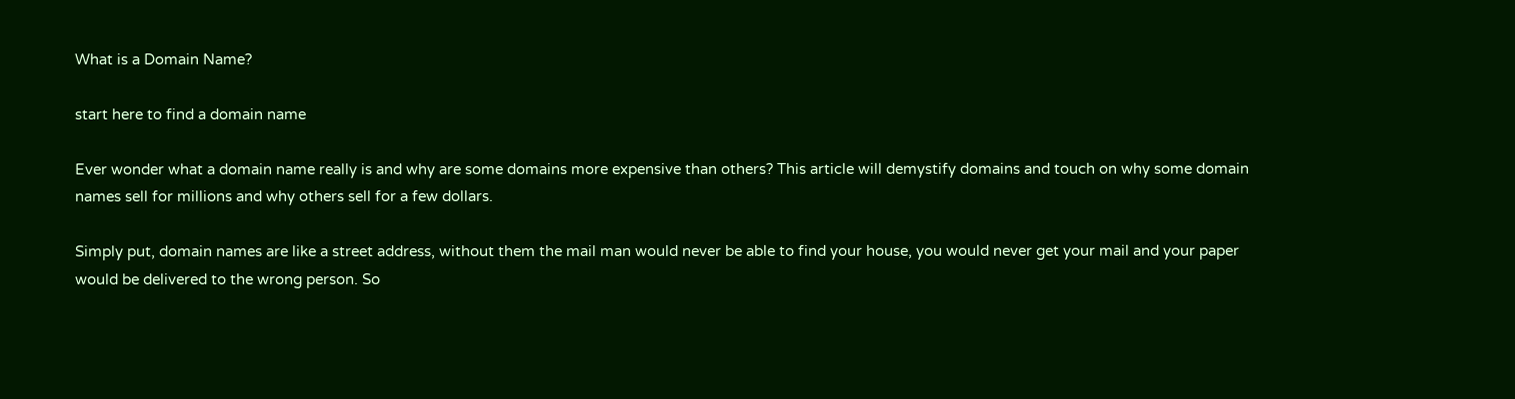What is a Domain Name?

start here to find a domain name

Ever wonder what a domain name really is and why are some domains more expensive than others? This article will demystify domains and touch on why some domain names sell for millions and why others sell for a few dollars.

Simply put, domain names are like a street address, without them the mail man would never be able to find your house, you would never get your mail and your paper would be delivered to the wrong person. So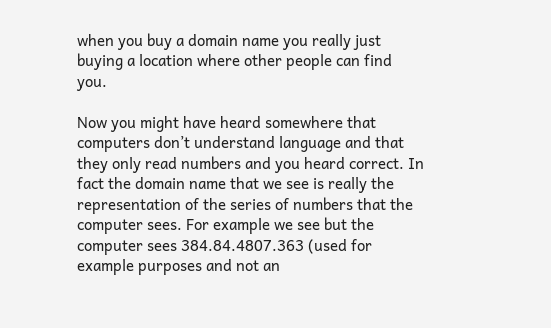when you buy a domain name you really just buying a location where other people can find you.

Now you might have heard somewhere that computers don’t understand language and that they only read numbers and you heard correct. In fact the domain name that we see is really the representation of the series of numbers that the computer sees. For example we see but the computer sees 384.84.4807.363 (used for example purposes and not an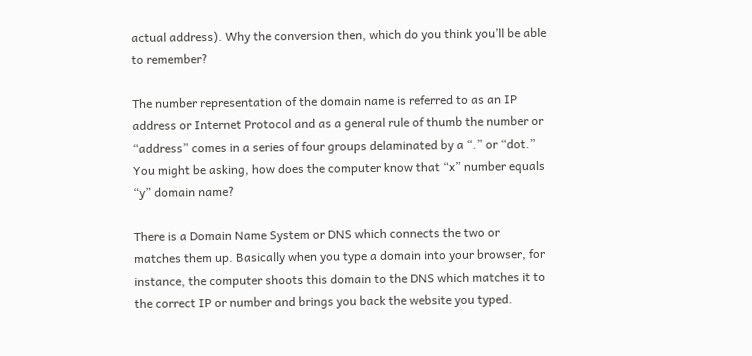actual address). Why the conversion then, which do you think you’ll be able to remember?

The number representation of the domain name is referred to as an IP address or Internet Protocol and as a general rule of thumb the number or “address” comes in a series of four groups delaminated by a “.” or “dot.” You might be asking, how does the computer know that “x” number equals “y” domain name?

There is a Domain Name System or DNS which connects the two or matches them up. Basically when you type a domain into your browser, for instance, the computer shoots this domain to the DNS which matches it to the correct IP or number and brings you back the website you typed.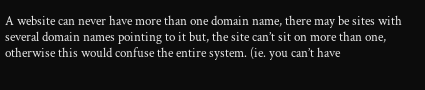A website can never have more than one domain name, there may be sites with several domain names pointing to it but, the site can’t sit on more than one, otherwise this would confuse the entire system. (ie. you can’t have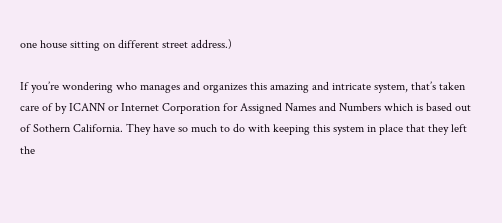one house sitting on different street address.)

If you’re wondering who manages and organizes this amazing and intricate system, that’s taken care of by ICANN or Internet Corporation for Assigned Names and Numbers which is based out of Sothern California. They have so much to do with keeping this system in place that they left the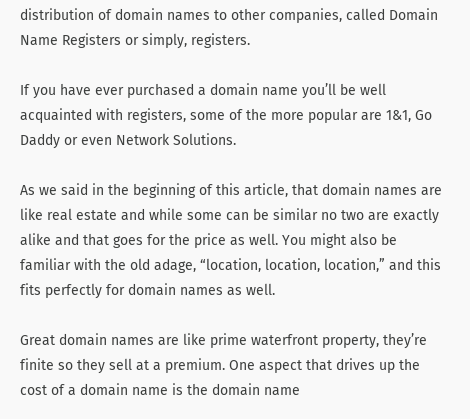distribution of domain names to other companies, called Domain Name Registers or simply, registers.

If you have ever purchased a domain name you’ll be well acquainted with registers, some of the more popular are 1&1, Go Daddy or even Network Solutions.

As we said in the beginning of this article, that domain names are like real estate and while some can be similar no two are exactly alike and that goes for the price as well. You might also be familiar with the old adage, “location, location, location,” and this fits perfectly for domain names as well.

Great domain names are like prime waterfront property, they’re finite so they sell at a premium. One aspect that drives up the cost of a domain name is the domain name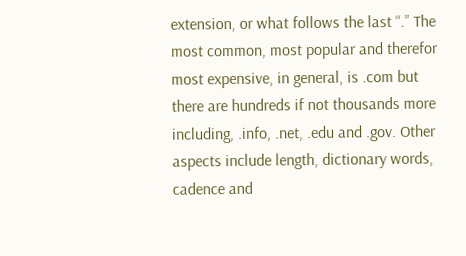extension, or what follows the last “.” The most common, most popular and therefor most expensive, in general, is .com but there are hundreds if not thousands more including, .info, .net, .edu and .gov. Other aspects include length, dictionary words, cadence and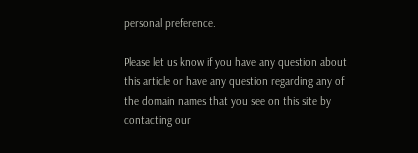personal preference.

Please let us know if you have any question about this article or have any question regarding any of the domain names that you see on this site by contacting our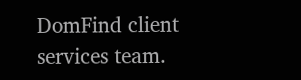DomFind client services team.